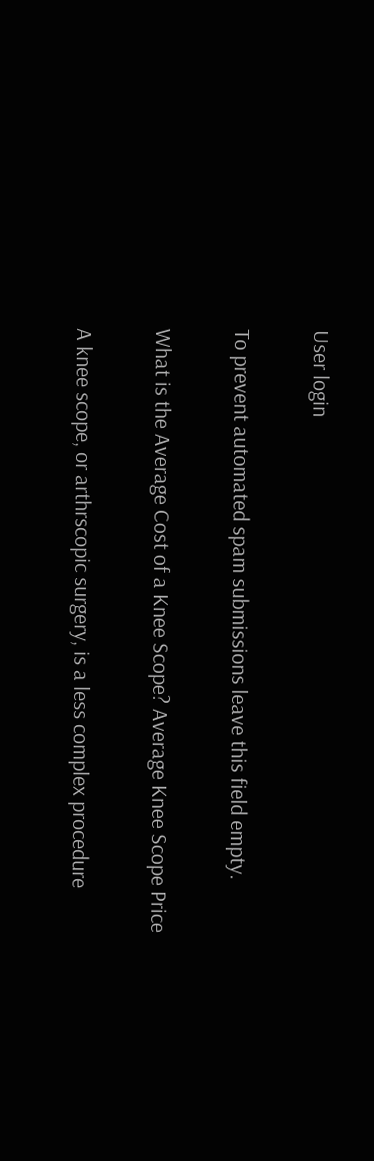User login

To prevent automated spam submissions leave this field empty.

What is the Average Cost of a Knee Scope? Average Knee Scope Price

A knee scope, or arthrscopic surgery, is a less complex procedure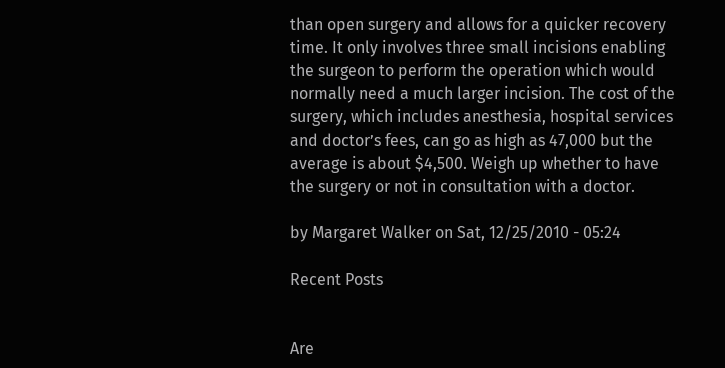than open surgery and allows for a quicker recovery time. It only involves three small incisions enabling the surgeon to perform the operation which would normally need a much larger incision. The cost of the surgery, which includes anesthesia, hospital services and doctor’s fees, can go as high as 47,000 but the average is about $4,500. Weigh up whether to have the surgery or not in consultation with a doctor.

by Margaret Walker on Sat, 12/25/2010 - 05:24

Recent Posts


Are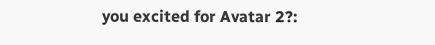you excited for Avatar 2?: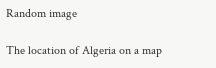Random image

The location of Algeria on a map